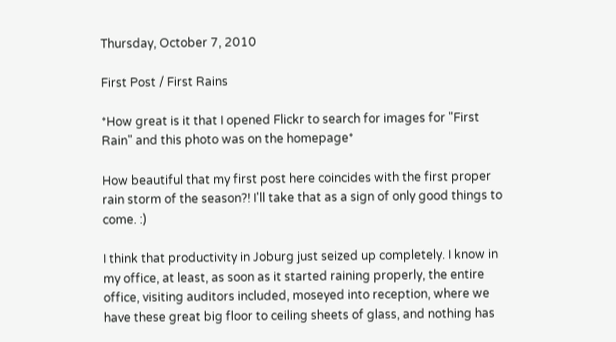Thursday, October 7, 2010

First Post / First Rains

*How great is it that I opened Flickr to search for images for "First Rain" and this photo was on the homepage*

How beautiful that my first post here coincides with the first proper rain storm of the season?! I'll take that as a sign of only good things to come. :)

I think that productivity in Joburg just seized up completely. I know in my office, at least, as soon as it started raining properly, the entire office, visiting auditors included, moseyed into reception, where we have these great big floor to ceiling sheets of glass, and nothing has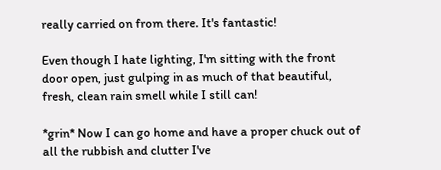really carried on from there. It's fantastic!

Even though I hate lighting, I'm sitting with the front door open, just gulping in as much of that beautiful, fresh, clean rain smell while I still can!

*grin* Now I can go home and have a proper chuck out of all the rubbish and clutter I've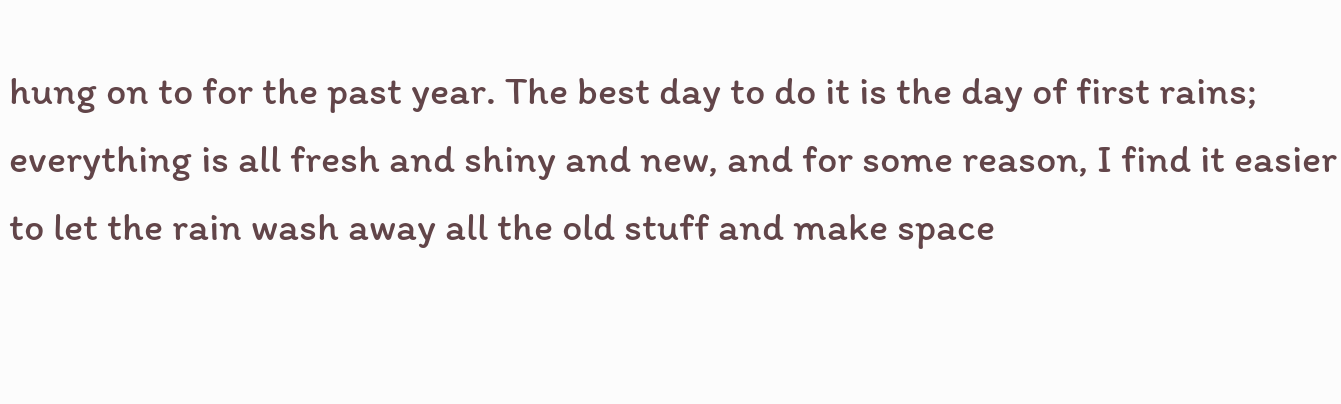hung on to for the past year. The best day to do it is the day of first rains; everything is all fresh and shiny and new, and for some reason, I find it easier to let the rain wash away all the old stuff and make space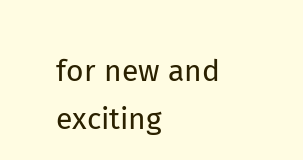for new and exciting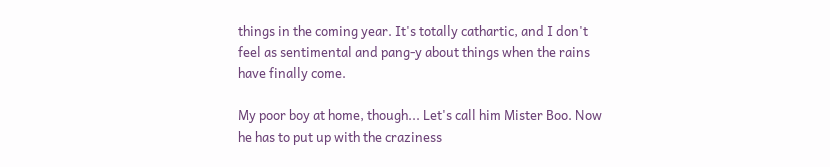things in the coming year. It's totally cathartic, and I don't feel as sentimental and pang-y about things when the rains have finally come.

My poor boy at home, though... Let's call him Mister Boo. Now he has to put up with the craziness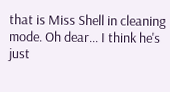that is Miss Shell in cleaning mode. Oh dear... I think he's just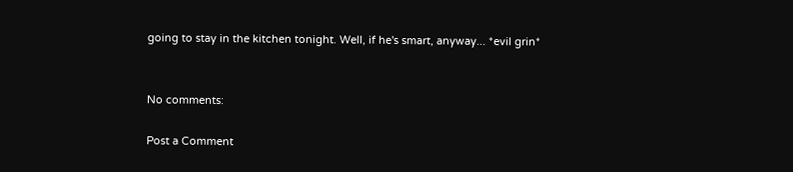going to stay in the kitchen tonight. Well, if he's smart, anyway... *evil grin*


No comments:

Post a Comment